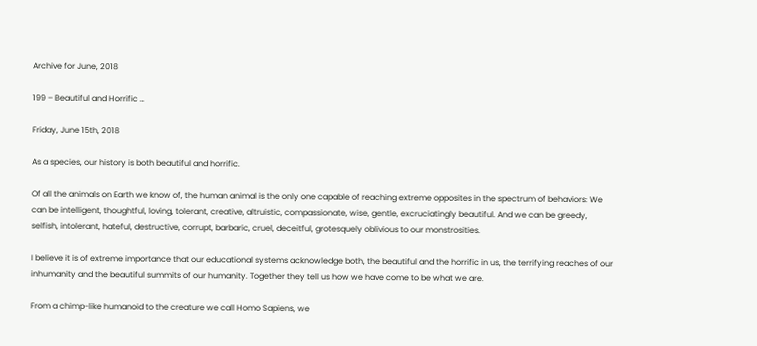Archive for June, 2018

199 – Beautiful and Horrific …

Friday, June 15th, 2018

As a species, our history is both beautiful and horrific.

Of all the animals on Earth we know of, the human animal is the only one capable of reaching extreme opposites in the spectrum of behaviors: We can be intelligent, thoughtful, loving, tolerant, creative, altruistic, compassionate, wise, gentle, excruciatingly beautiful. And we can be greedy, selfish, intolerant, hateful, destructive, corrupt, barbaric, cruel, deceitful, grotesquely oblivious to our monstrosities.

I believe it is of extreme importance that our educational systems acknowledge both, the beautiful and the horrific in us, the terrifying reaches of our inhumanity and the beautiful summits of our humanity. Together they tell us how we have come to be what we are.

From a chimp-like humanoid to the creature we call Homo Sapiens, we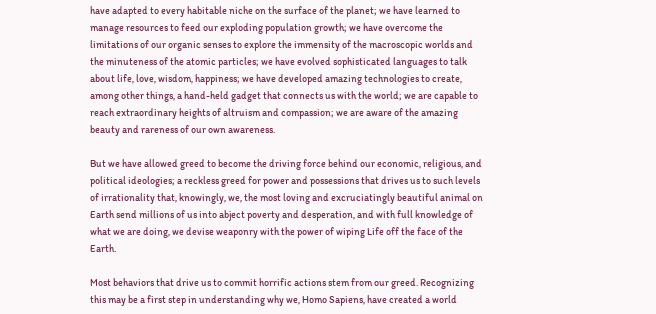have adapted to every habitable niche on the surface of the planet; we have learned to manage resources to feed our exploding population growth; we have overcome the limitations of our organic senses to explore the immensity of the macroscopic worlds and the minuteness of the atomic particles; we have evolved sophisticated languages to talk about life, love, wisdom, happiness; we have developed amazing technologies to create, among other things, a hand-held gadget that connects us with the world; we are capable to reach extraordinary heights of altruism and compassion; we are aware of the amazing beauty and rareness of our own awareness.

But we have allowed greed to become the driving force behind our economic, religious, and political ideologies; a reckless greed for power and possessions that drives us to such levels of irrationality that, knowingly, we, the most loving and excruciatingly beautiful animal on Earth send millions of us into abject poverty and desperation, and with full knowledge of what we are doing, we devise weaponry with the power of wiping Life off the face of the Earth.

Most behaviors that drive us to commit horrific actions stem from our greed. Recognizing this may be a first step in understanding why we, Homo Sapiens, have created a world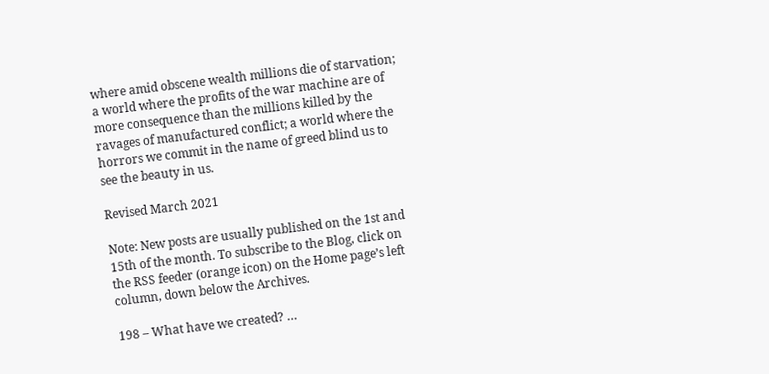where amid obscene wealth millions die of starvation; a world where the profits of the war machine are of more consequence than the millions killed by the ravages of manufactured conflict; a world where the horrors we commit in the name of greed blind us to see the beauty in us.

Revised March 2021

Note: New posts are usually published on the 1st and 15th of the month. To subscribe to the Blog, click on the RSS feeder (orange icon) on the Home page’s left column, down below the Archives.

198 – What have we created? …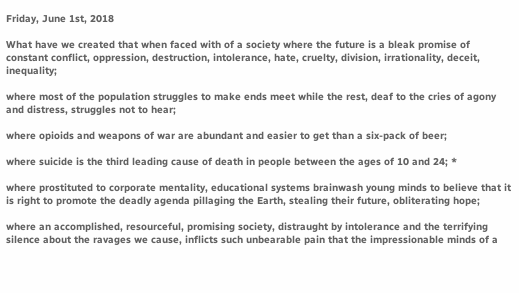Friday, June 1st, 2018

What have we created that when faced with of a society where the future is a bleak promise of constant conflict, oppression, destruction, intolerance, hate, cruelty, division, irrationality, deceit, inequality;

where most of the population struggles to make ends meet while the rest, deaf to the cries of agony and distress, struggles not to hear;

where opioids and weapons of war are abundant and easier to get than a six-pack of beer;

where suicide is the third leading cause of death in people between the ages of 10 and 24; *

where prostituted to corporate mentality, educational systems brainwash young minds to believe that it is right to promote the deadly agenda pillaging the Earth, stealing their future, obliterating hope;

where an accomplished, resourceful, promising society, distraught by intolerance and the terrifying silence about the ravages we cause, inflicts such unbearable pain that the impressionable minds of a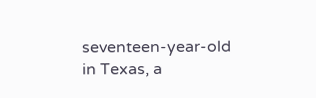seventeen-year-old in Texas, a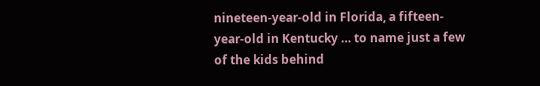nineteen-year-old in Florida, a fifteen-year-old in Kentucky … to name just a few of the kids behind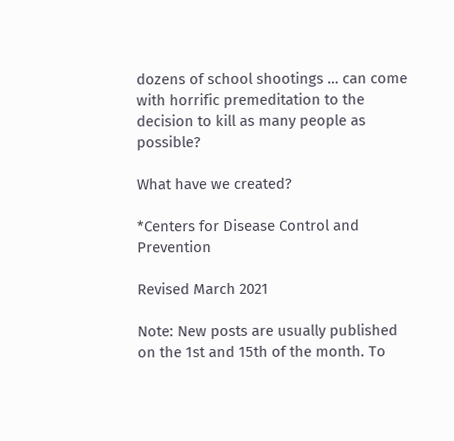dozens of school shootings … can come with horrific premeditation to the decision to kill as many people as possible?

What have we created?

*Centers for Disease Control and Prevention

Revised March 2021

Note: New posts are usually published on the 1st and 15th of the month. To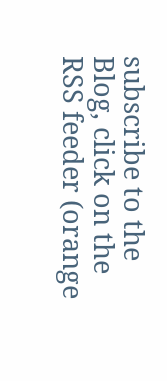subscribe to the Blog, click on the RSS feeder (orange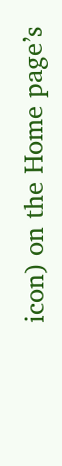icon) on the Home page’s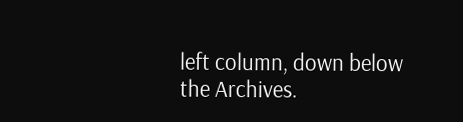left column, down below the Archives.